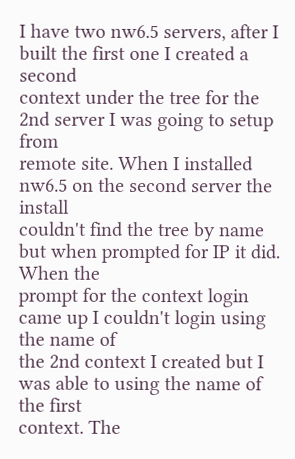I have two nw6.5 servers, after I built the first one I created a second
context under the tree for the 2nd server I was going to setup from
remote site. When I installed nw6.5 on the second server the install
couldn't find the tree by name but when prompted for IP it did. When the
prompt for the context login came up I couldn't login using the name of
the 2nd context I created but I was able to using the name of the first
context. The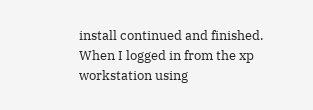install continued and finished. When I logged in from the xp
workstation using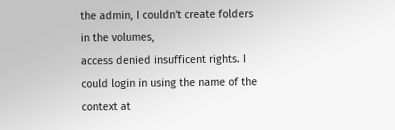the admin, I couldn't create folders in the volumes,
access denied insufficent rights. I could login in using the name of the
context at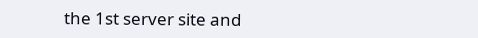the 1st server site and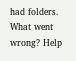had folders. What went wrong? Help